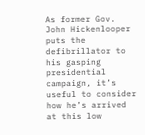As former Gov. John Hickenlooper puts the defibrillator to his gasping presidential campaign, it’s useful to consider how he’s arrived at this low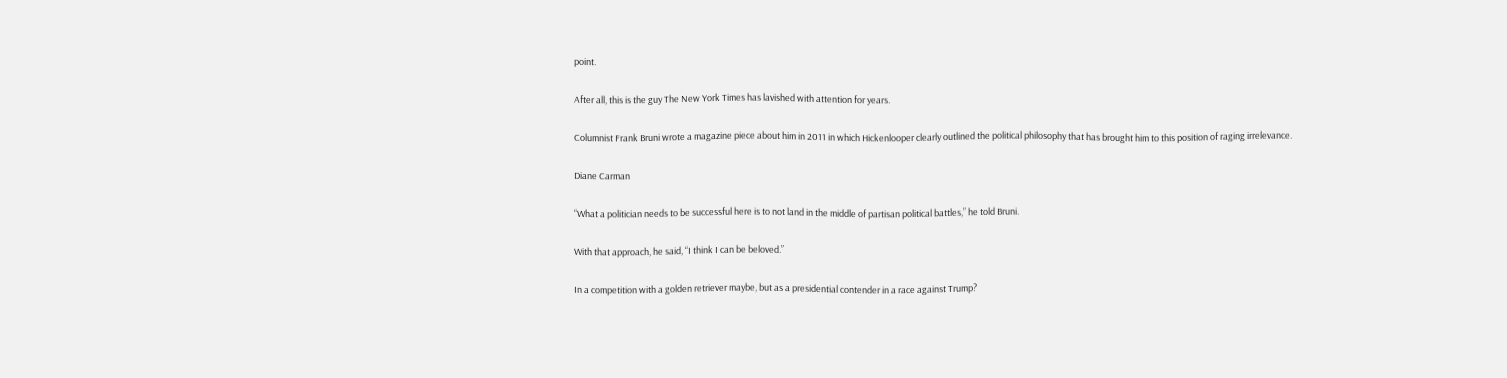point.

After all, this is the guy The New York Times has lavished with attention for years.

Columnist Frank Bruni wrote a magazine piece about him in 2011 in which Hickenlooper clearly outlined the political philosophy that has brought him to this position of raging irrelevance.

Diane Carman

“What a politician needs to be successful here is to not land in the middle of partisan political battles,” he told Bruni.

With that approach, he said, “I think I can be beloved.”

In a competition with a golden retriever maybe, but as a presidential contender in a race against Trump?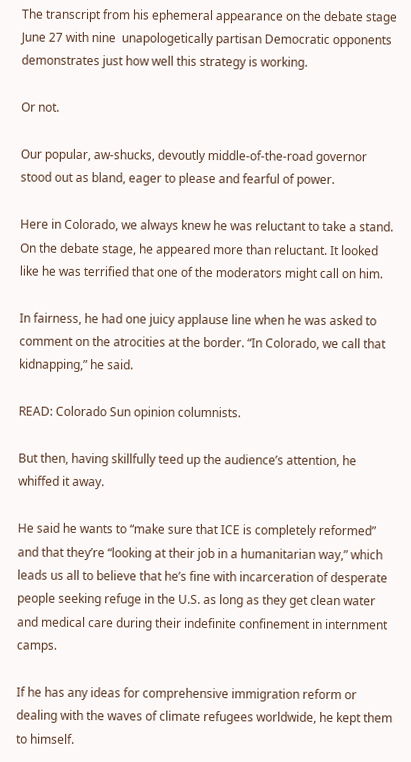The transcript from his ephemeral appearance on the debate stage June 27 with nine  unapologetically partisan Democratic opponents demonstrates just how well this strategy is working.

Or not.

Our popular, aw-shucks, devoutly middle-of-the-road governor stood out as bland, eager to please and fearful of power.

Here in Colorado, we always knew he was reluctant to take a stand. On the debate stage, he appeared more than reluctant. It looked like he was terrified that one of the moderators might call on him.

In fairness, he had one juicy applause line when he was asked to comment on the atrocities at the border. “In Colorado, we call that kidnapping,” he said.

READ: Colorado Sun opinion columnists.

But then, having skillfully teed up the audience’s attention, he whiffed it away.

He said he wants to “make sure that ICE is completely reformed” and that they’re “looking at their job in a humanitarian way,” which leads us all to believe that he’s fine with incarceration of desperate people seeking refuge in the U.S. as long as they get clean water and medical care during their indefinite confinement in internment camps.

If he has any ideas for comprehensive immigration reform or dealing with the waves of climate refugees worldwide, he kept them to himself.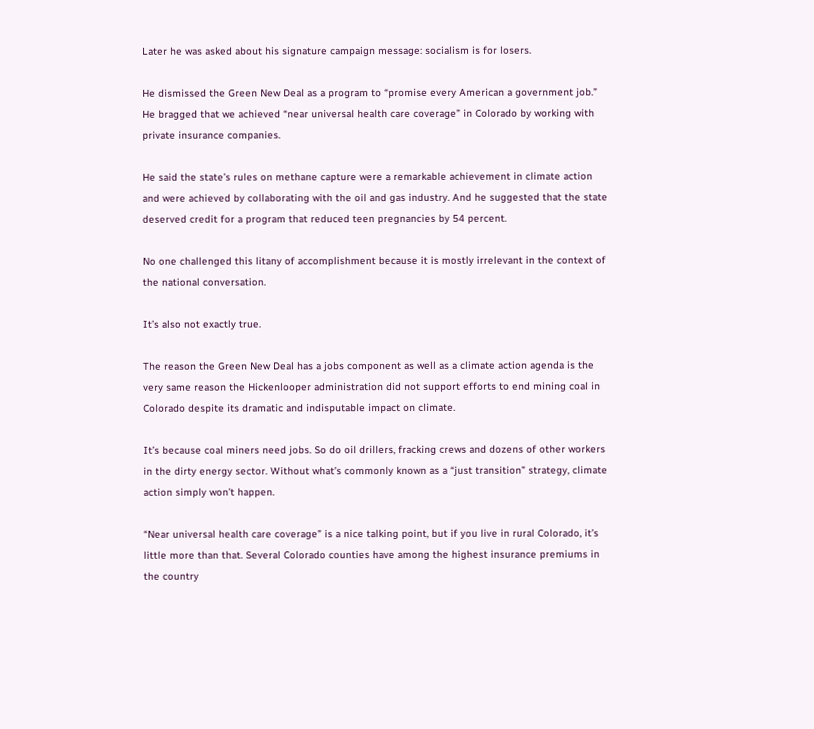Later he was asked about his signature campaign message: socialism is for losers.

He dismissed the Green New Deal as a program to “promise every American a government job.” He bragged that we achieved “near universal health care coverage” in Colorado by working with private insurance companies.

He said the state’s rules on methane capture were a remarkable achievement in climate action and were achieved by collaborating with the oil and gas industry. And he suggested that the state deserved credit for a program that reduced teen pregnancies by 54 percent.

No one challenged this litany of accomplishment because it is mostly irrelevant in the context of the national conversation.

It’s also not exactly true.

The reason the Green New Deal has a jobs component as well as a climate action agenda is the very same reason the Hickenlooper administration did not support efforts to end mining coal in Colorado despite its dramatic and indisputable impact on climate.

It’s because coal miners need jobs. So do oil drillers, fracking crews and dozens of other workers in the dirty energy sector. Without what’s commonly known as a “just transition” strategy, climate action simply won’t happen.

“Near universal health care coverage” is a nice talking point, but if you live in rural Colorado, it’s little more than that. Several Colorado counties have among the highest insurance premiums in the country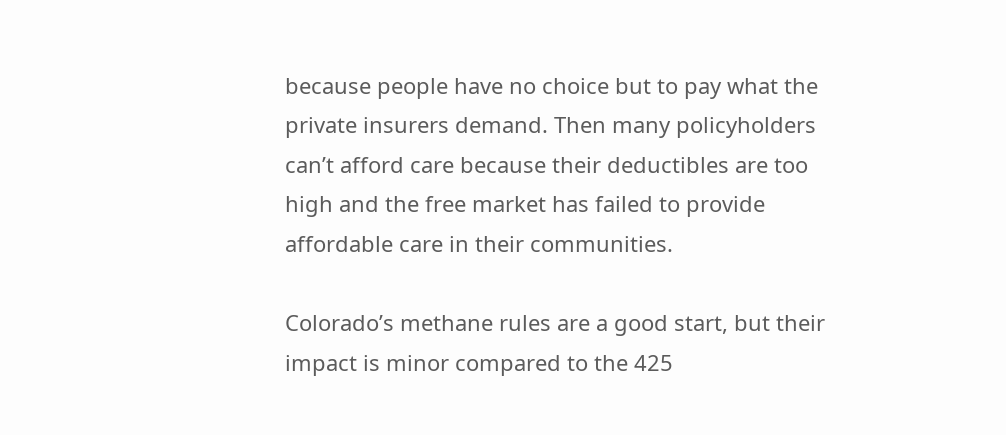because people have no choice but to pay what the private insurers demand. Then many policyholders can’t afford care because their deductibles are too high and the free market has failed to provide affordable care in their communities.

Colorado’s methane rules are a good start, but their impact is minor compared to the 425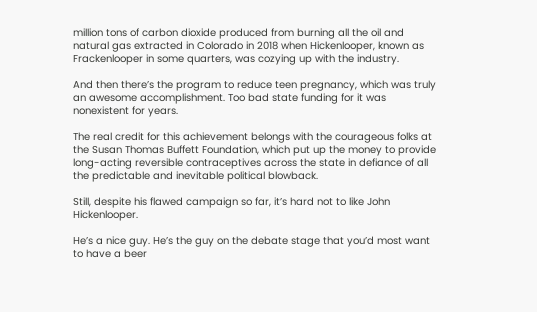million tons of carbon dioxide produced from burning all the oil and natural gas extracted in Colorado in 2018 when Hickenlooper, known as Frackenlooper in some quarters, was cozying up with the industry.

And then there’s the program to reduce teen pregnancy, which was truly an awesome accomplishment. Too bad state funding for it was nonexistent for years.

The real credit for this achievement belongs with the courageous folks at the Susan Thomas Buffett Foundation, which put up the money to provide long-acting reversible contraceptives across the state in defiance of all the predictable and inevitable political blowback.

Still, despite his flawed campaign so far, it’s hard not to like John Hickenlooper.

He’s a nice guy. He’s the guy on the debate stage that you’d most want to have a beer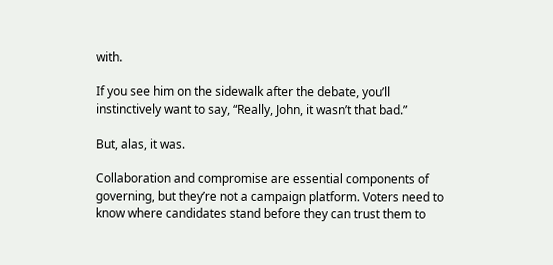with.

If you see him on the sidewalk after the debate, you’ll instinctively want to say, “Really, John, it wasn’t that bad.”

But, alas, it was.

Collaboration and compromise are essential components of governing, but they’re not a campaign platform. Voters need to know where candidates stand before they can trust them to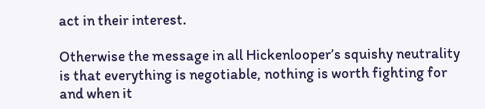act in their interest.

Otherwise the message in all Hickenlooper’s squishy neutrality is that everything is negotiable, nothing is worth fighting for and when it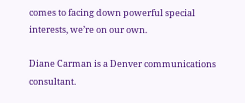comes to facing down powerful special interests, we’re on our own.

Diane Carman is a Denver communications consultant.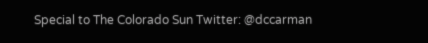Special to The Colorado Sun Twitter: @dccarman